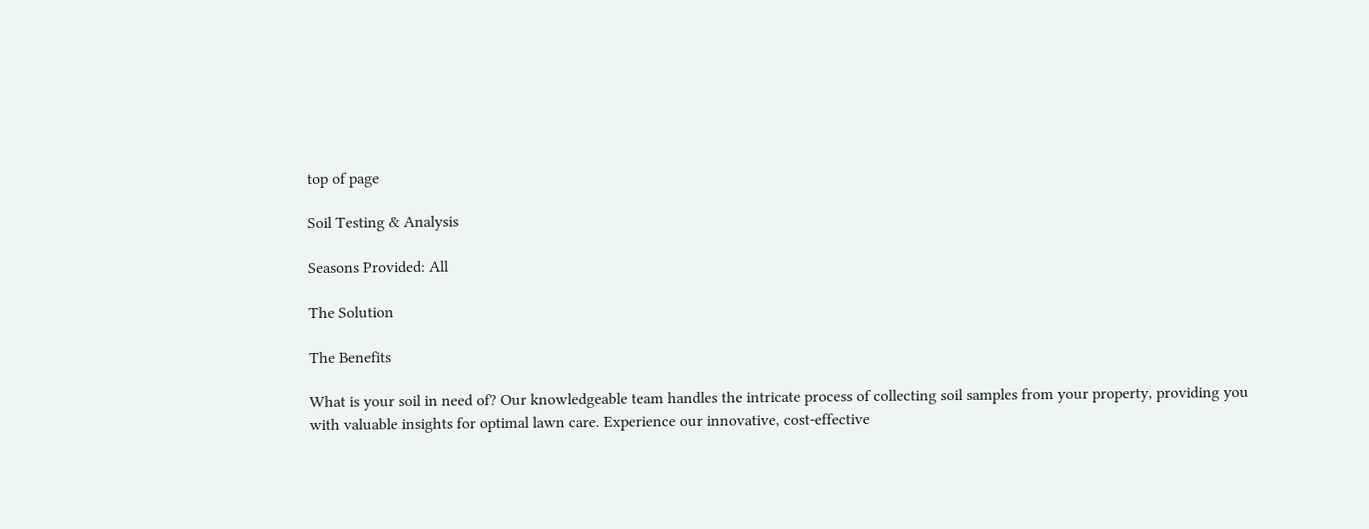top of page

Soil Testing & Analysis

Seasons Provided: All

The Solution

The Benefits

What is your soil in need of? Our knowledgeable team handles the intricate process of collecting soil samples from your property, providing you with valuable insights for optimal lawn care. Experience our innovative, cost-effective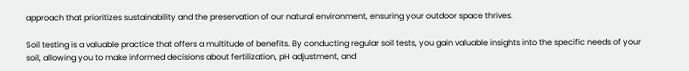approach that prioritizes sustainability and the preservation of our natural environment, ensuring your outdoor space thrives.

Soil testing is a valuable practice that offers a multitude of benefits. By conducting regular soil tests, you gain valuable insights into the specific needs of your soil, allowing you to make informed decisions about fertilization, pH adjustment, and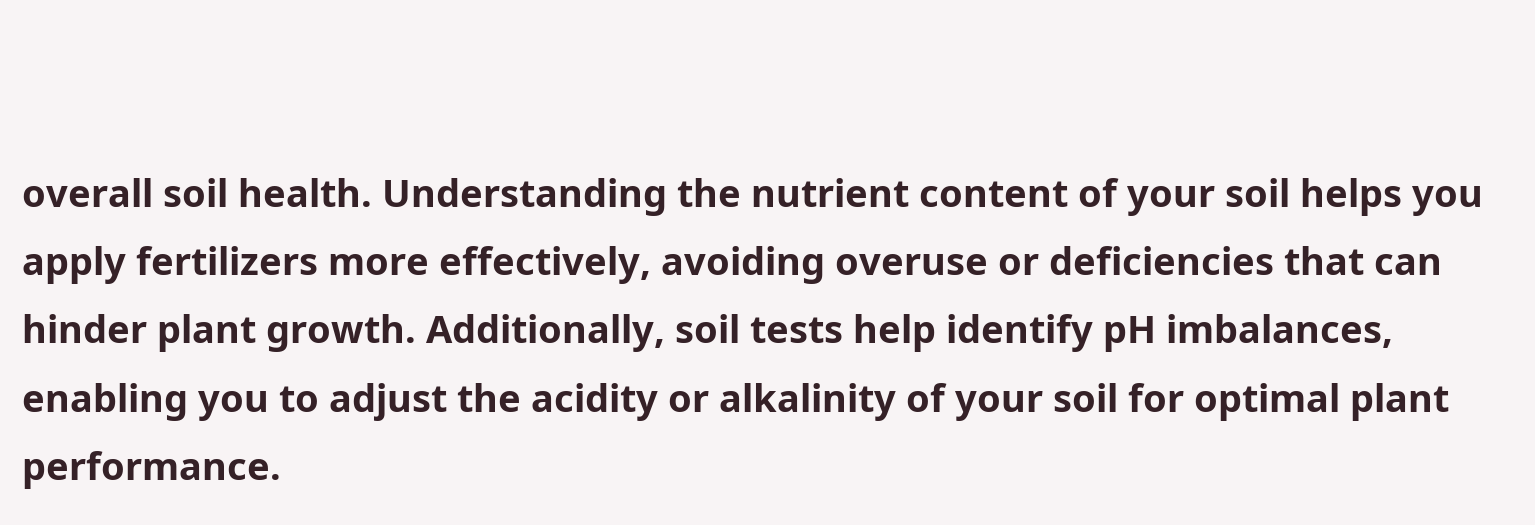overall soil health. Understanding the nutrient content of your soil helps you apply fertilizers more effectively, avoiding overuse or deficiencies that can hinder plant growth. Additionally, soil tests help identify pH imbalances, enabling you to adjust the acidity or alkalinity of your soil for optimal plant performance.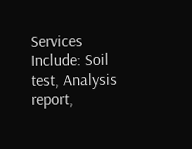Services Include: Soil test, Analysis report,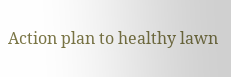Action plan to healthy lawn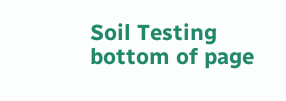Soil Testing
bottom of page